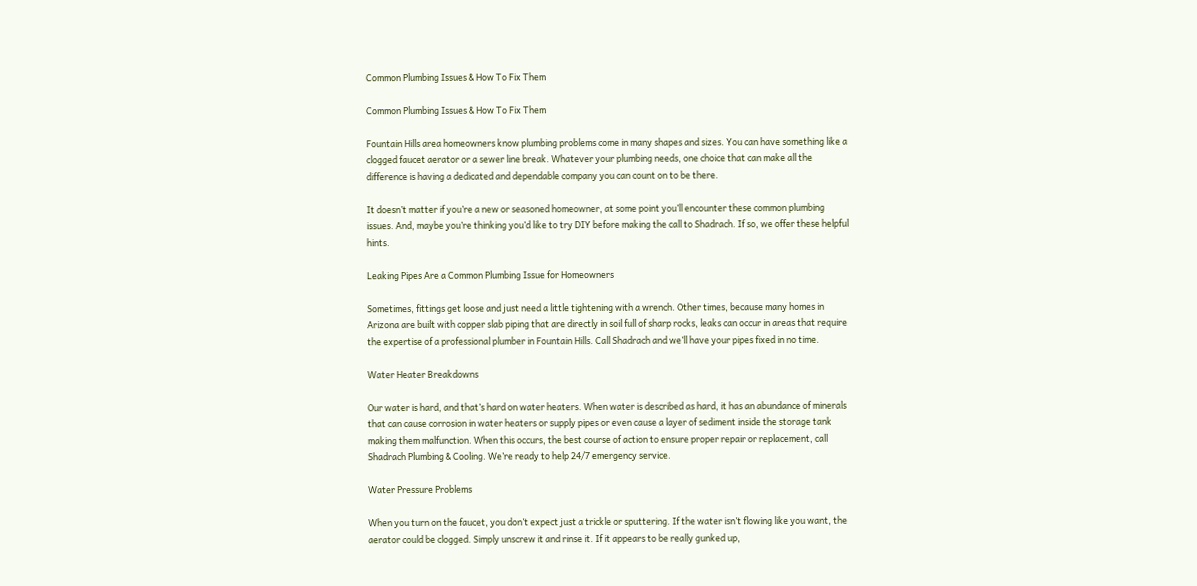Common Plumbing Issues & How To Fix Them

Common Plumbing Issues & How To Fix Them

Fountain Hills area homeowners know plumbing problems come in many shapes and sizes. You can have something like a clogged faucet aerator or a sewer line break. Whatever your plumbing needs, one choice that can make all the difference is having a dedicated and dependable company you can count on to be there.

It doesn’t matter if you’re a new or seasoned homeowner, at some point you’ll encounter these common plumbing issues. And, maybe you’re thinking you’d like to try DIY before making the call to Shadrach. If so, we offer these helpful hints.

Leaking Pipes Are a Common Plumbing Issue for Homeowners

Sometimes, fittings get loose and just need a little tightening with a wrench. Other times, because many homes in Arizona are built with copper slab piping that are directly in soil full of sharp rocks, leaks can occur in areas that require the expertise of a professional plumber in Fountain Hills. Call Shadrach and we’ll have your pipes fixed in no time.

Water Heater Breakdowns

Our water is hard, and that’s hard on water heaters. When water is described as hard, it has an abundance of minerals that can cause corrosion in water heaters or supply pipes or even cause a layer of sediment inside the storage tank making them malfunction. When this occurs, the best course of action to ensure proper repair or replacement, call Shadrach Plumbing & Cooling. We’re ready to help 24/7 emergency service.

Water Pressure Problems

When you turn on the faucet, you don’t expect just a trickle or sputtering. If the water isn’t flowing like you want, the aerator could be clogged. Simply unscrew it and rinse it. If it appears to be really gunked up,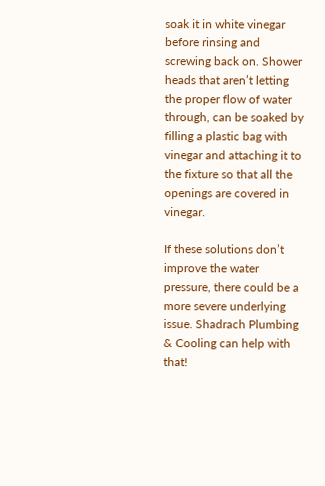soak it in white vinegar before rinsing and screwing back on. Shower heads that aren’t letting the proper flow of water through, can be soaked by filling a plastic bag with vinegar and attaching it to the fixture so that all the openings are covered in vinegar.

If these solutions don’t improve the water pressure, there could be a more severe underlying issue. Shadrach Plumbing & Cooling can help with that!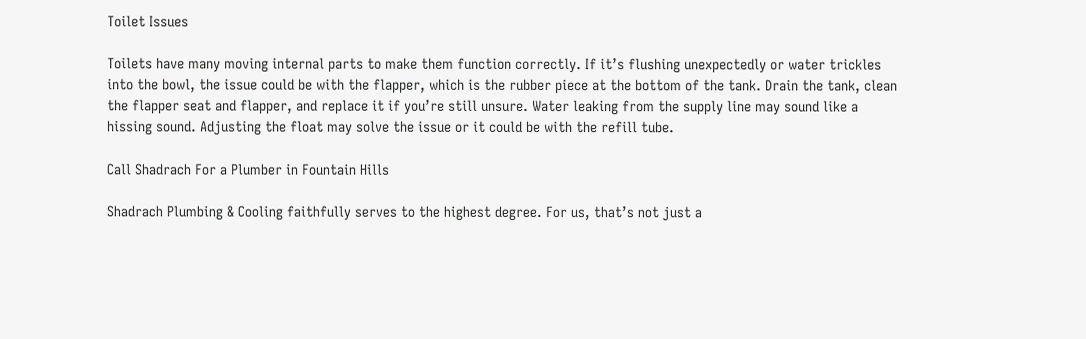Toilet Issues

Toilets have many moving internal parts to make them function correctly. If it’s flushing unexpectedly or water trickles into the bowl, the issue could be with the flapper, which is the rubber piece at the bottom of the tank. Drain the tank, clean the flapper seat and flapper, and replace it if you’re still unsure. Water leaking from the supply line may sound like a hissing sound. Adjusting the float may solve the issue or it could be with the refill tube.

Call Shadrach For a Plumber in Fountain Hills

Shadrach Plumbing & Cooling faithfully serves to the highest degree. For us, that’s not just a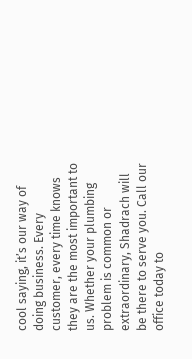cool saying, it’s our way of doing business. Every customer, every time knows they are the most important to us. Whether your plumbing problem is common or extraordinary, Shadrach will be there to serve you. Call our office today to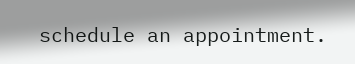schedule an appointment.